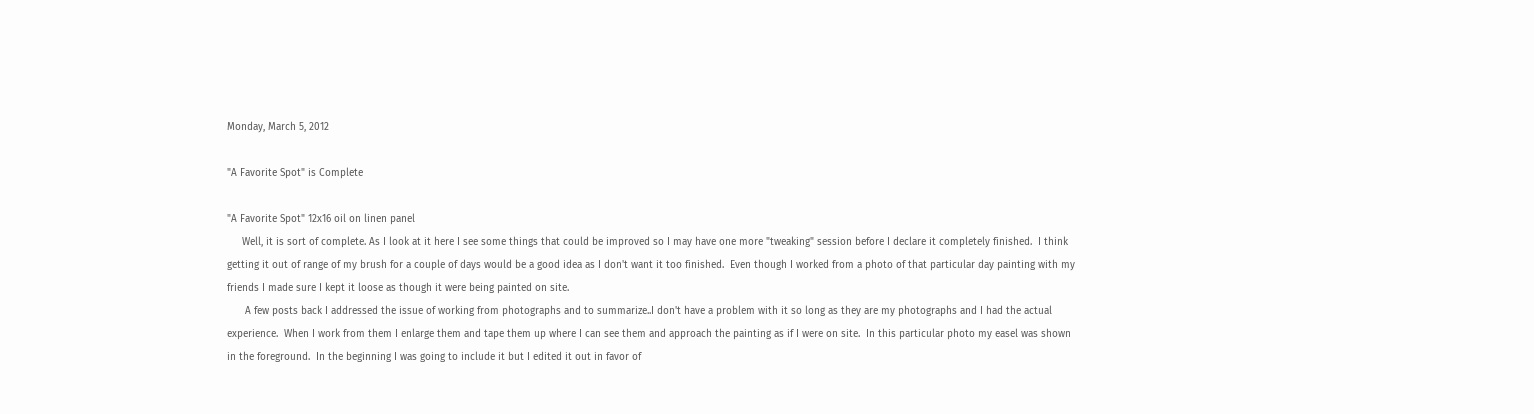Monday, March 5, 2012

"A Favorite Spot" is Complete

"A Favorite Spot" 12x16 oil on linen panel
     Well, it is sort of complete. As I look at it here I see some things that could be improved so I may have one more "tweaking" session before I declare it completely finished.  I think getting it out of range of my brush for a couple of days would be a good idea as I don't want it too finished.  Even though I worked from a photo of that particular day painting with my friends I made sure I kept it loose as though it were being painted on site.
      A few posts back I addressed the issue of working from photographs and to summarize..I don't have a problem with it so long as they are my photographs and I had the actual experience.  When I work from them I enlarge them and tape them up where I can see them and approach the painting as if I were on site.  In this particular photo my easel was shown in the foreground.  In the beginning I was going to include it but I edited it out in favor of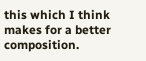this which I think makes for a better composition.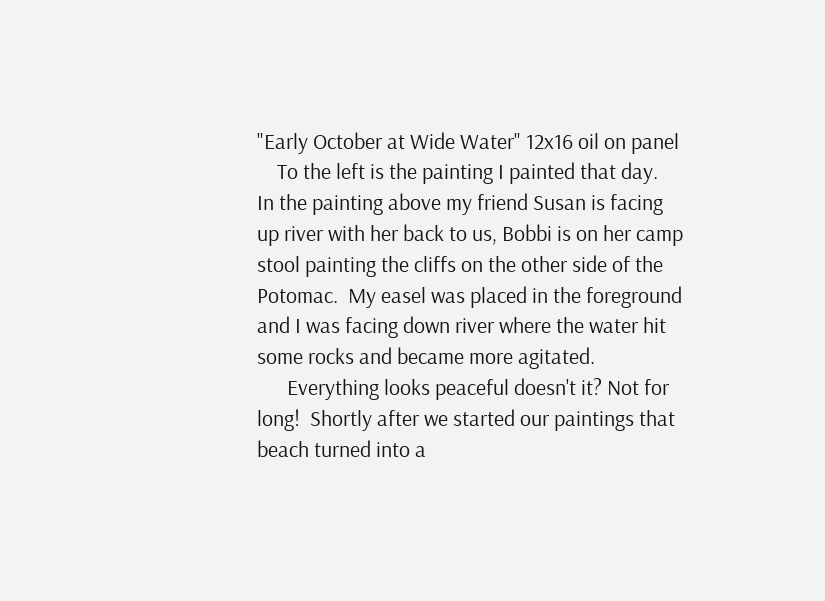"Early October at Wide Water" 12x16 oil on panel
    To the left is the painting I painted that day.  In the painting above my friend Susan is facing up river with her back to us, Bobbi is on her camp stool painting the cliffs on the other side of the Potomac.  My easel was placed in the foreground and I was facing down river where the water hit some rocks and became more agitated.
      Everything looks peaceful doesn't it? Not for long!  Shortly after we started our paintings that beach turned into a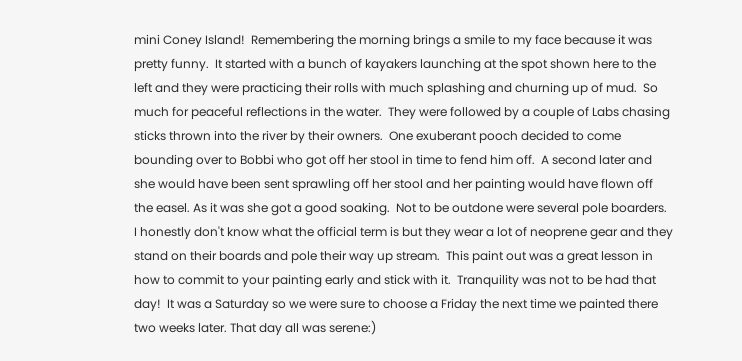mini Coney Island!  Remembering the morning brings a smile to my face because it was pretty funny.  It started with a bunch of kayakers launching at the spot shown here to the left and they were practicing their rolls with much splashing and churning up of mud.  So much for peaceful reflections in the water.  They were followed by a couple of Labs chasing sticks thrown into the river by their owners.  One exuberant pooch decided to come bounding over to Bobbi who got off her stool in time to fend him off.  A second later and she would have been sent sprawling off her stool and her painting would have flown off the easel. As it was she got a good soaking.  Not to be outdone were several pole boarders.  I honestly don't know what the official term is but they wear a lot of neoprene gear and they stand on their boards and pole their way up stream.  This paint out was a great lesson in how to commit to your painting early and stick with it.  Tranquility was not to be had that day!  It was a Saturday so we were sure to choose a Friday the next time we painted there two weeks later. That day all was serene:)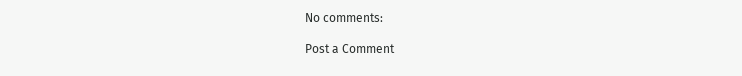No comments:

Post a Comment